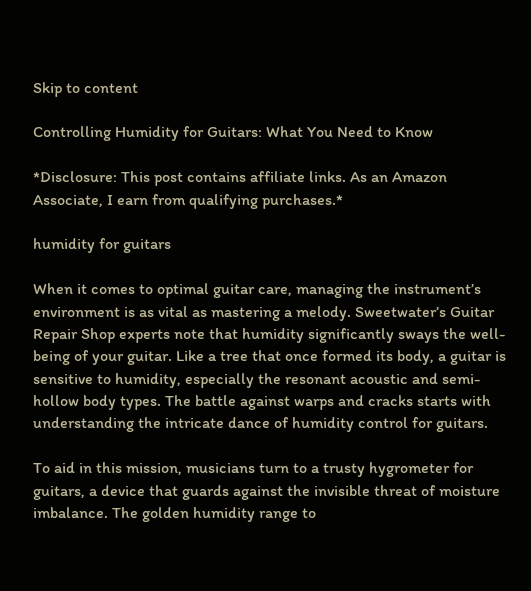Skip to content

Controlling Humidity for Guitars: What You Need to Know

*Disclosure: This post contains affiliate links. As an Amazon Associate, I earn from qualifying purchases.*

humidity for guitars

When it comes to optimal guitar care, managing the instrument’s environment is as vital as mastering a melody. Sweetwater’s Guitar Repair Shop experts note that humidity significantly sways the well-being of your guitar. Like a tree that once formed its body, a guitar is sensitive to humidity, especially the resonant acoustic and semi-hollow body types. The battle against warps and cracks starts with understanding the intricate dance of humidity control for guitars.

To aid in this mission, musicians turn to a trusty hygrometer for guitars, a device that guards against the invisible threat of moisture imbalance. The golden humidity range to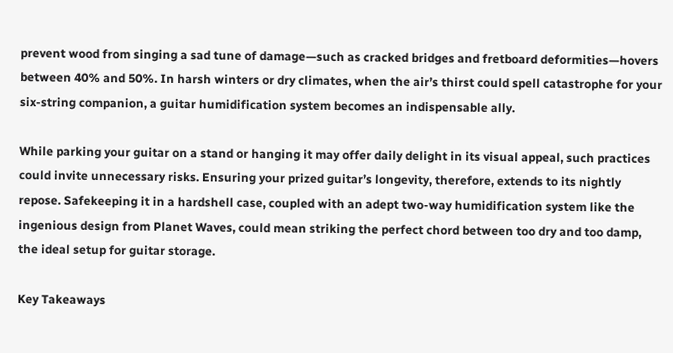prevent wood from singing a sad tune of damage—such as cracked bridges and fretboard deformities—hovers between 40% and 50%. In harsh winters or dry climates, when the air’s thirst could spell catastrophe for your six-string companion, a guitar humidification system becomes an indispensable ally.

While parking your guitar on a stand or hanging it may offer daily delight in its visual appeal, such practices could invite unnecessary risks. Ensuring your prized guitar’s longevity, therefore, extends to its nightly repose. Safekeeping it in a hardshell case, coupled with an adept two-way humidification system like the ingenious design from Planet Waves, could mean striking the perfect chord between too dry and too damp, the ideal setup for guitar storage.

Key Takeaways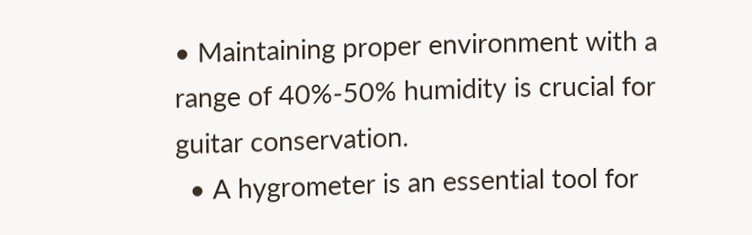• Maintaining proper environment with a range of 40%-50% humidity is crucial for guitar conservation.
  • A hygrometer is an essential tool for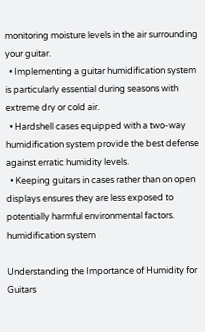monitoring moisture levels in the air surrounding your guitar.
  • Implementing a guitar humidification system is particularly essential during seasons with extreme dry or cold air.
  • Hardshell cases equipped with a two-way humidification system provide the best defense against erratic humidity levels.
  • Keeping guitars in cases rather than on open displays ensures they are less exposed to potentially harmful environmental factors.
humidification system

Understanding the Importance of Humidity for Guitars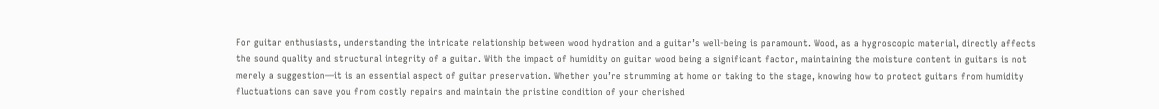For guitar enthusiasts, understanding the intricate relationship between wood hydration and a guitar’s well-being is paramount. Wood, as a hygroscopic material, directly affects the sound quality and structural integrity of a guitar. With the impact of humidity on guitar wood being a significant factor, maintaining the moisture content in guitars is not merely a suggestion—it is an essential aspect of guitar preservation. Whether you’re strumming at home or taking to the stage, knowing how to protect guitars from humidity fluctuations can save you from costly repairs and maintain the pristine condition of your cherished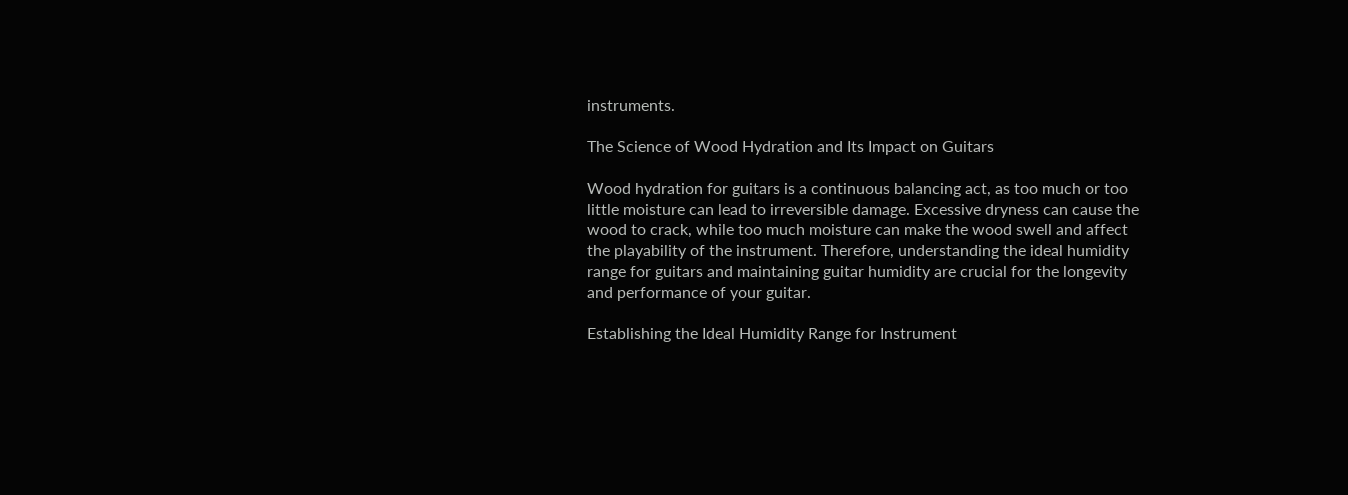instruments.

The Science of Wood Hydration and Its Impact on Guitars

Wood hydration for guitars is a continuous balancing act, as too much or too little moisture can lead to irreversible damage. Excessive dryness can cause the wood to crack, while too much moisture can make the wood swell and affect the playability of the instrument. Therefore, understanding the ideal humidity range for guitars and maintaining guitar humidity are crucial for the longevity and performance of your guitar.

Establishing the Ideal Humidity Range for Instrument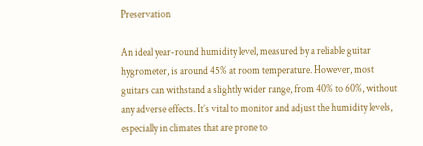Preservation

An ideal year-round humidity level, measured by a reliable guitar hygrometer, is around 45% at room temperature. However, most guitars can withstand a slightly wider range, from 40% to 60%, without any adverse effects. It’s vital to monitor and adjust the humidity levels, especially in climates that are prone to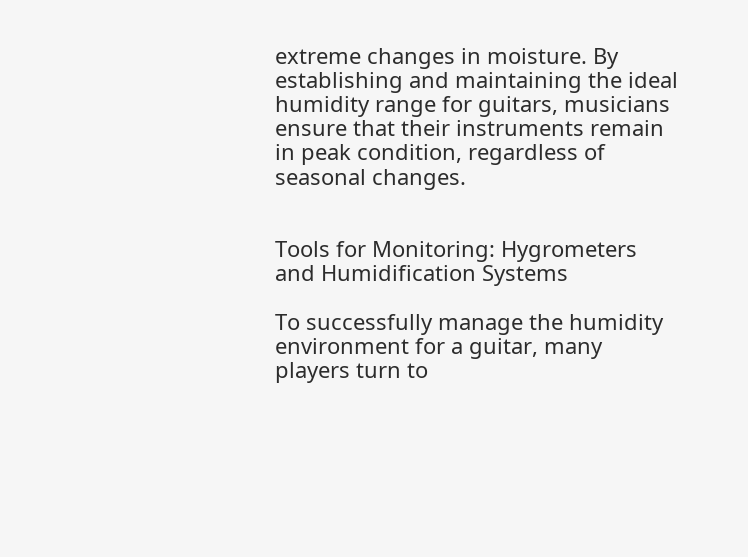extreme changes in moisture. By establishing and maintaining the ideal humidity range for guitars, musicians ensure that their instruments remain in peak condition, regardless of seasonal changes.


Tools for Monitoring: Hygrometers and Humidification Systems

To successfully manage the humidity environment for a guitar, many players turn to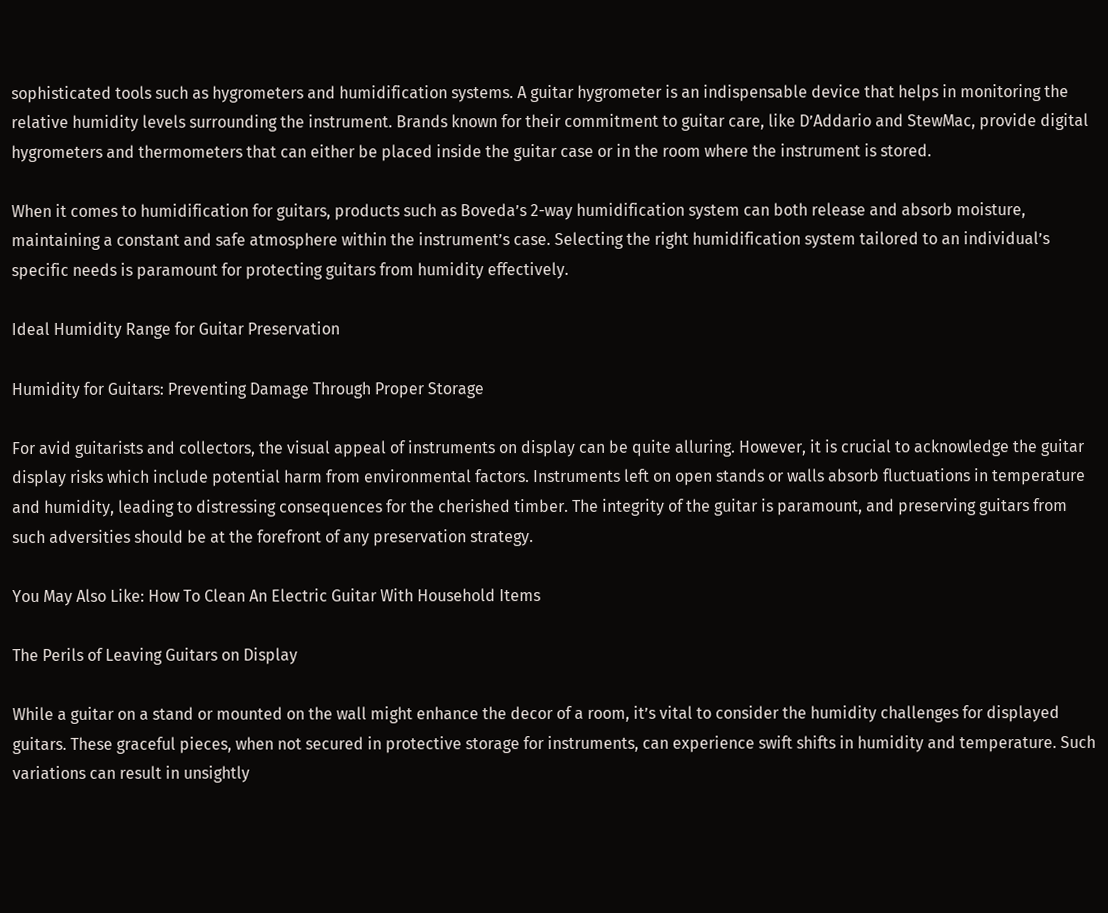sophisticated tools such as hygrometers and humidification systems. A guitar hygrometer is an indispensable device that helps in monitoring the relative humidity levels surrounding the instrument. Brands known for their commitment to guitar care, like D’Addario and StewMac, provide digital hygrometers and thermometers that can either be placed inside the guitar case or in the room where the instrument is stored.

When it comes to humidification for guitars, products such as Boveda’s 2-way humidification system can both release and absorb moisture, maintaining a constant and safe atmosphere within the instrument’s case. Selecting the right humidification system tailored to an individual’s specific needs is paramount for protecting guitars from humidity effectively.

Ideal Humidity Range for Guitar Preservation

Humidity for Guitars: Preventing Damage Through Proper Storage

For avid guitarists and collectors, the visual appeal of instruments on display can be quite alluring. However, it is crucial to acknowledge the guitar display risks which include potential harm from environmental factors. Instruments left on open stands or walls absorb fluctuations in temperature and humidity, leading to distressing consequences for the cherished timber. The integrity of the guitar is paramount, and preserving guitars from such adversities should be at the forefront of any preservation strategy.

You May Also Like: How To Clean An Electric Guitar With Household Items

The Perils of Leaving Guitars on Display

While a guitar on a stand or mounted on the wall might enhance the decor of a room, it’s vital to consider the humidity challenges for displayed guitars. These graceful pieces, when not secured in protective storage for instruments, can experience swift shifts in humidity and temperature. Such variations can result in unsightly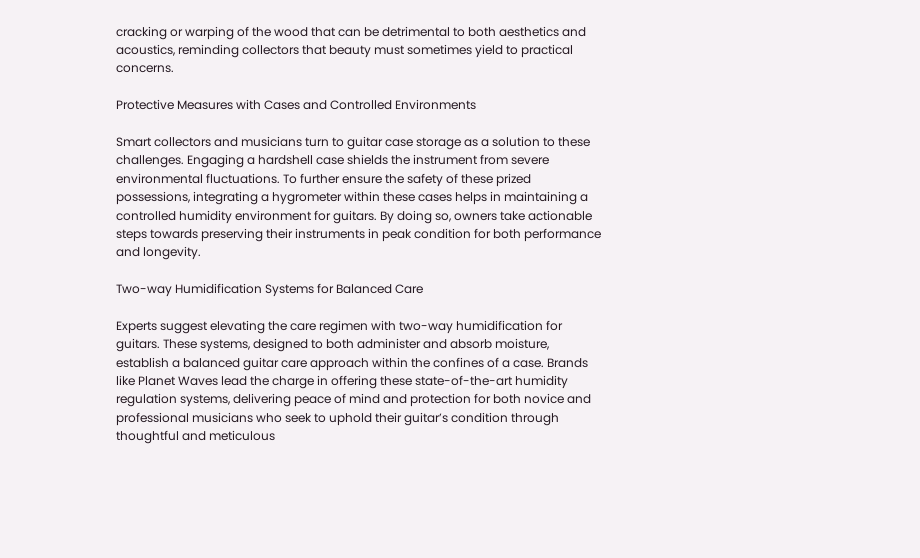cracking or warping of the wood that can be detrimental to both aesthetics and acoustics, reminding collectors that beauty must sometimes yield to practical concerns.

Protective Measures with Cases and Controlled Environments

Smart collectors and musicians turn to guitar case storage as a solution to these challenges. Engaging a hardshell case shields the instrument from severe environmental fluctuations. To further ensure the safety of these prized possessions, integrating a hygrometer within these cases helps in maintaining a controlled humidity environment for guitars. By doing so, owners take actionable steps towards preserving their instruments in peak condition for both performance and longevity.

Two-way Humidification Systems for Balanced Care

Experts suggest elevating the care regimen with two-way humidification for guitars. These systems, designed to both administer and absorb moisture, establish a balanced guitar care approach within the confines of a case. Brands like Planet Waves lead the charge in offering these state-of-the-art humidity regulation systems, delivering peace of mind and protection for both novice and professional musicians who seek to uphold their guitar’s condition through thoughtful and meticulous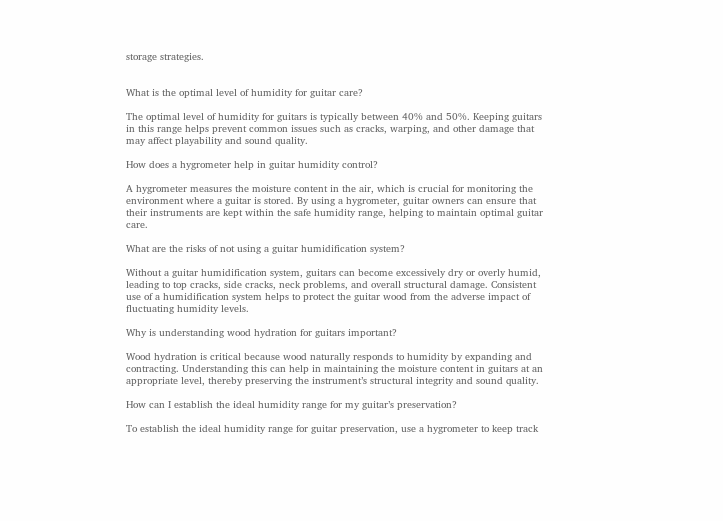storage strategies.


What is the optimal level of humidity for guitar care?

The optimal level of humidity for guitars is typically between 40% and 50%. Keeping guitars in this range helps prevent common issues such as cracks, warping, and other damage that may affect playability and sound quality.

How does a hygrometer help in guitar humidity control?

A hygrometer measures the moisture content in the air, which is crucial for monitoring the environment where a guitar is stored. By using a hygrometer, guitar owners can ensure that their instruments are kept within the safe humidity range, helping to maintain optimal guitar care.

What are the risks of not using a guitar humidification system?

Without a guitar humidification system, guitars can become excessively dry or overly humid, leading to top cracks, side cracks, neck problems, and overall structural damage. Consistent use of a humidification system helps to protect the guitar wood from the adverse impact of fluctuating humidity levels.

Why is understanding wood hydration for guitars important?

Wood hydration is critical because wood naturally responds to humidity by expanding and contracting. Understanding this can help in maintaining the moisture content in guitars at an appropriate level, thereby preserving the instrument’s structural integrity and sound quality.

How can I establish the ideal humidity range for my guitar’s preservation?

To establish the ideal humidity range for guitar preservation, use a hygrometer to keep track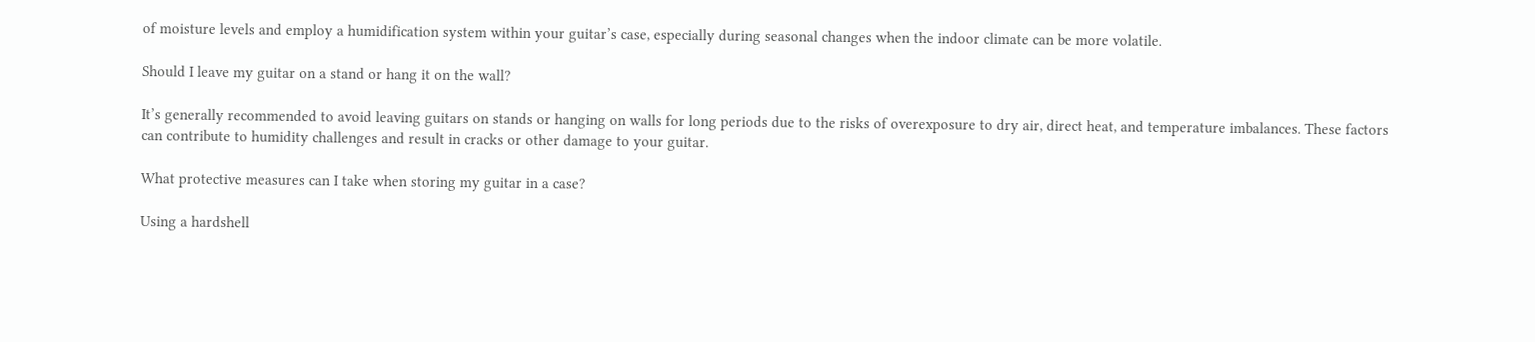of moisture levels and employ a humidification system within your guitar’s case, especially during seasonal changes when the indoor climate can be more volatile.

Should I leave my guitar on a stand or hang it on the wall?

It’s generally recommended to avoid leaving guitars on stands or hanging on walls for long periods due to the risks of overexposure to dry air, direct heat, and temperature imbalances. These factors can contribute to humidity challenges and result in cracks or other damage to your guitar.

What protective measures can I take when storing my guitar in a case?

Using a hardshell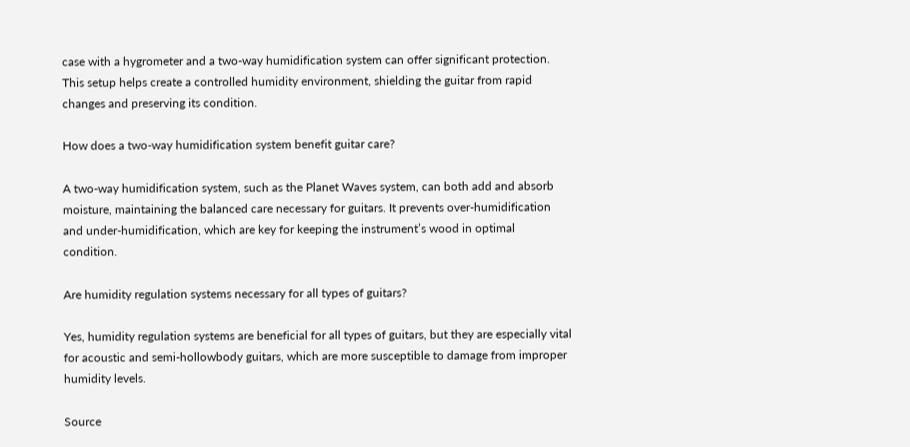case with a hygrometer and a two-way humidification system can offer significant protection. This setup helps create a controlled humidity environment, shielding the guitar from rapid changes and preserving its condition.

How does a two-way humidification system benefit guitar care?

A two-way humidification system, such as the Planet Waves system, can both add and absorb moisture, maintaining the balanced care necessary for guitars. It prevents over-humidification and under-humidification, which are key for keeping the instrument’s wood in optimal condition.

Are humidity regulation systems necessary for all types of guitars?

Yes, humidity regulation systems are beneficial for all types of guitars, but they are especially vital for acoustic and semi-hollowbody guitars, which are more susceptible to damage from improper humidity levels.

Source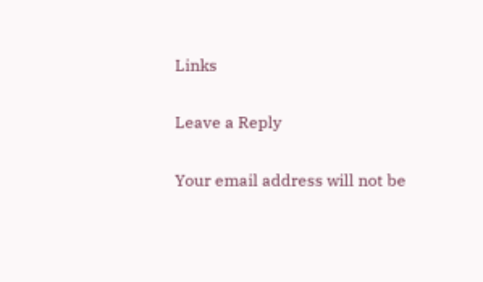Links

Leave a Reply

Your email address will not be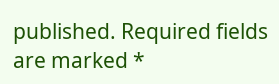published. Required fields are marked *